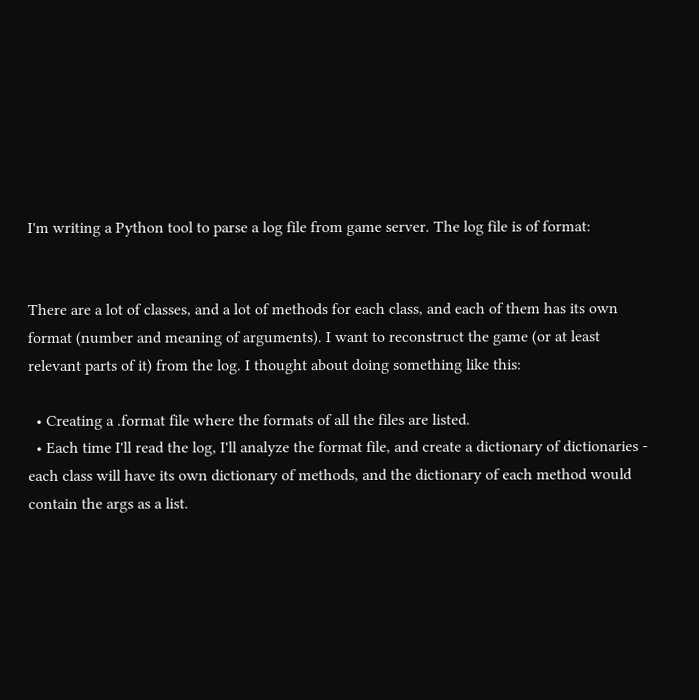I'm writing a Python tool to parse a log file from game server. The log file is of format:


There are a lot of classes, and a lot of methods for each class, and each of them has its own format (number and meaning of arguments). I want to reconstruct the game (or at least relevant parts of it) from the log. I thought about doing something like this:

  • Creating a .format file where the formats of all the files are listed.
  • Each time I'll read the log, I'll analyze the format file, and create a dictionary of dictionaries - each class will have its own dictionary of methods, and the dictionary of each method would contain the args as a list.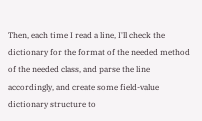Then, each time I read a line, I'll check the dictionary for the format of the needed method of the needed class, and parse the line accordingly, and create some field-value dictionary structure to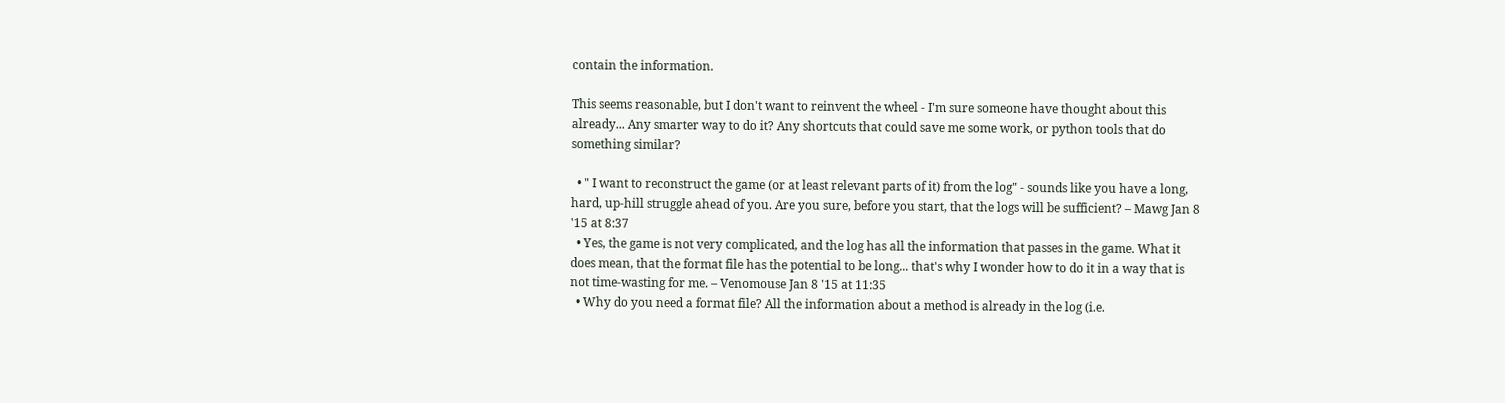contain the information.

This seems reasonable, but I don't want to reinvent the wheel - I'm sure someone have thought about this already... Any smarter way to do it? Any shortcuts that could save me some work, or python tools that do something similar?

  • " I want to reconstruct the game (or at least relevant parts of it) from the log" - sounds like you have a long, hard, up-hill struggle ahead of you. Are you sure, before you start, that the logs will be sufficient? – Mawg Jan 8 '15 at 8:37
  • Yes, the game is not very complicated, and the log has all the information that passes in the game. What it does mean, that the format file has the potential to be long... that's why I wonder how to do it in a way that is not time-wasting for me. – Venomouse Jan 8 '15 at 11:35
  • Why do you need a format file? All the information about a method is already in the log (i.e.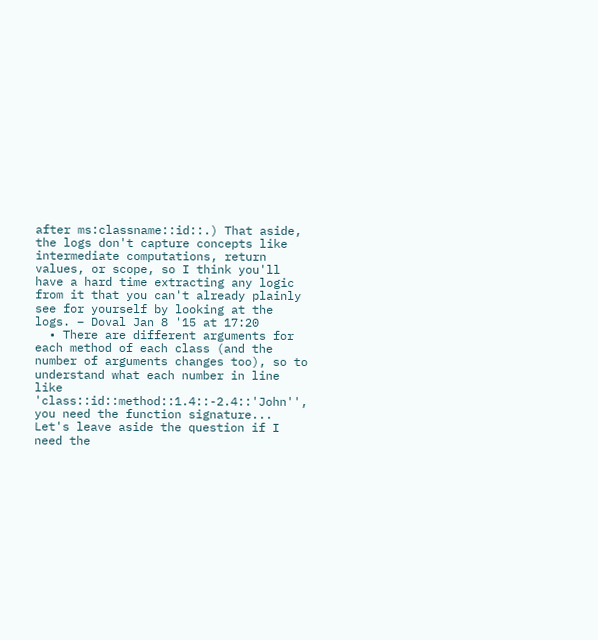after ms:classname::id::.) That aside, the logs don't capture concepts like intermediate computations, return values, or scope, so I think you'll have a hard time extracting any logic from it that you can't already plainly see for yourself by looking at the logs. – Doval Jan 8 '15 at 17:20
  • There are different arguments for each method of each class (and the number of arguments changes too), so to understand what each number in line like 'class::id::method::1.4::-2.4::'John'', you need the function signature... Let's leave aside the question if I need the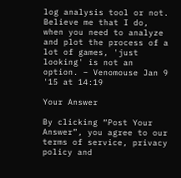log analysis tool or not. Believe me that I do, when you need to analyze and plot the process of a lot of games, 'just looking' is not an option. – Venomouse Jan 9 '15 at 14:19

Your Answer

By clicking “Post Your Answer”, you agree to our terms of service, privacy policy and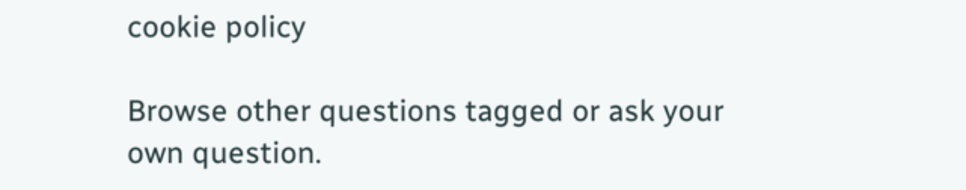cookie policy

Browse other questions tagged or ask your own question.